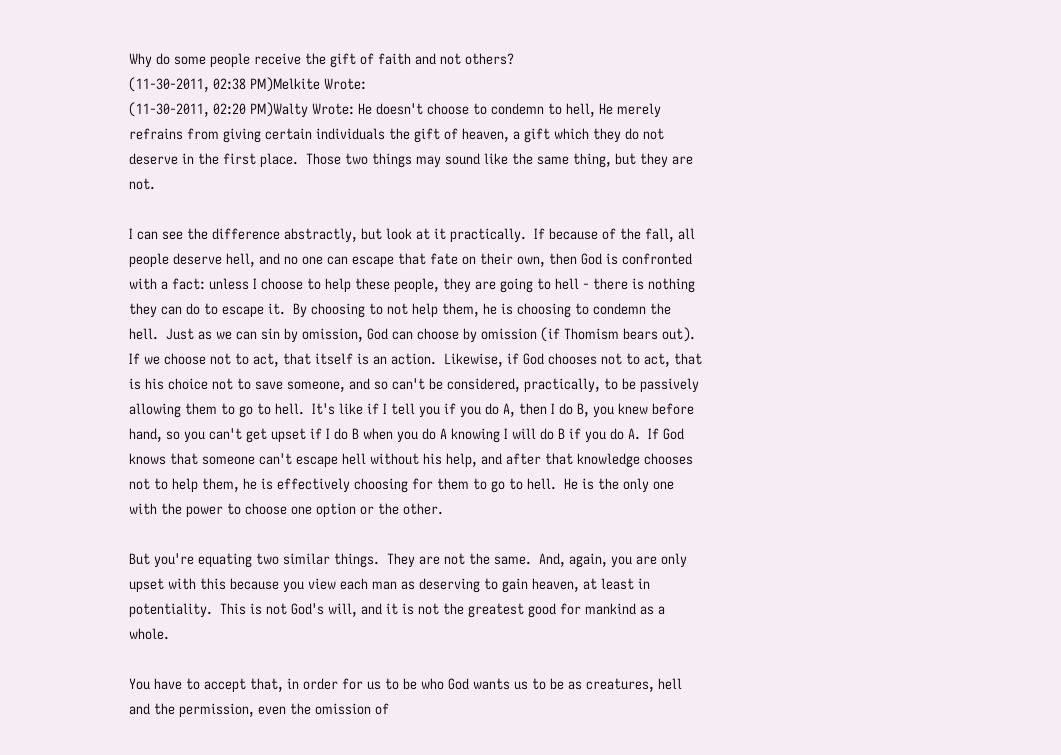Why do some people receive the gift of faith and not others?
(11-30-2011, 02:38 PM)Melkite Wrote:
(11-30-2011, 02:20 PM)Walty Wrote: He doesn't choose to condemn to hell, He merely refrains from giving certain individuals the gift of heaven, a gift which they do not deserve in the first place.  Those two things may sound like the same thing, but they are not.

I can see the difference abstractly, but look at it practically.  If because of the fall, all people deserve hell, and no one can escape that fate on their own, then God is confronted with a fact: unless I choose to help these people, they are going to hell - there is nothing they can do to escape it.  By choosing to not help them, he is choosing to condemn the hell.  Just as we can sin by omission, God can choose by omission (if Thomism bears out).  If we choose not to act, that itself is an action.  Likewise, if God chooses not to act, that is his choice not to save someone, and so can't be considered, practically, to be passively allowing them to go to hell.  It's like if I tell you if you do A, then I do B, you knew before hand, so you can't get upset if I do B when you do A knowing I will do B if you do A.  If God knows that someone can't escape hell without his help, and after that knowledge chooses not to help them, he is effectively choosing for them to go to hell.  He is the only one with the power to choose one option or the other.

But you're equating two similar things.  They are not the same.  And, again, you are only upset with this because you view each man as deserving to gain heaven, at least in potentiality.  This is not God's will, and it is not the greatest good for mankind as a whole.

You have to accept that, in order for us to be who God wants us to be as creatures, hell and the permission, even the omission of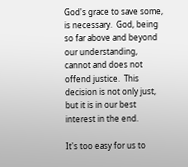God's grace to save some, is necessary.  God, being so far above and beyond our understanding, cannot and does not offend justice.  This decision is not only just, but it is in our best interest in the end.

It's too easy for us to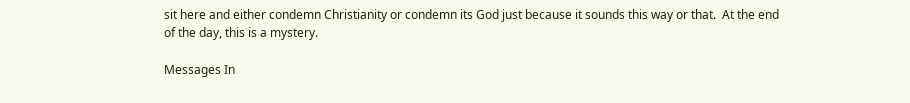sit here and either condemn Christianity or condemn its God just because it sounds this way or that.  At the end of the day, this is a mystery.

Messages In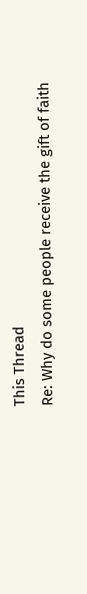This Thread
Re: Why do some people receive the gift of faith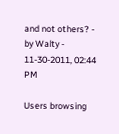and not others? - by Walty - 11-30-2011, 02:44 PM

Users browsing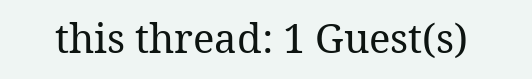this thread: 1 Guest(s)